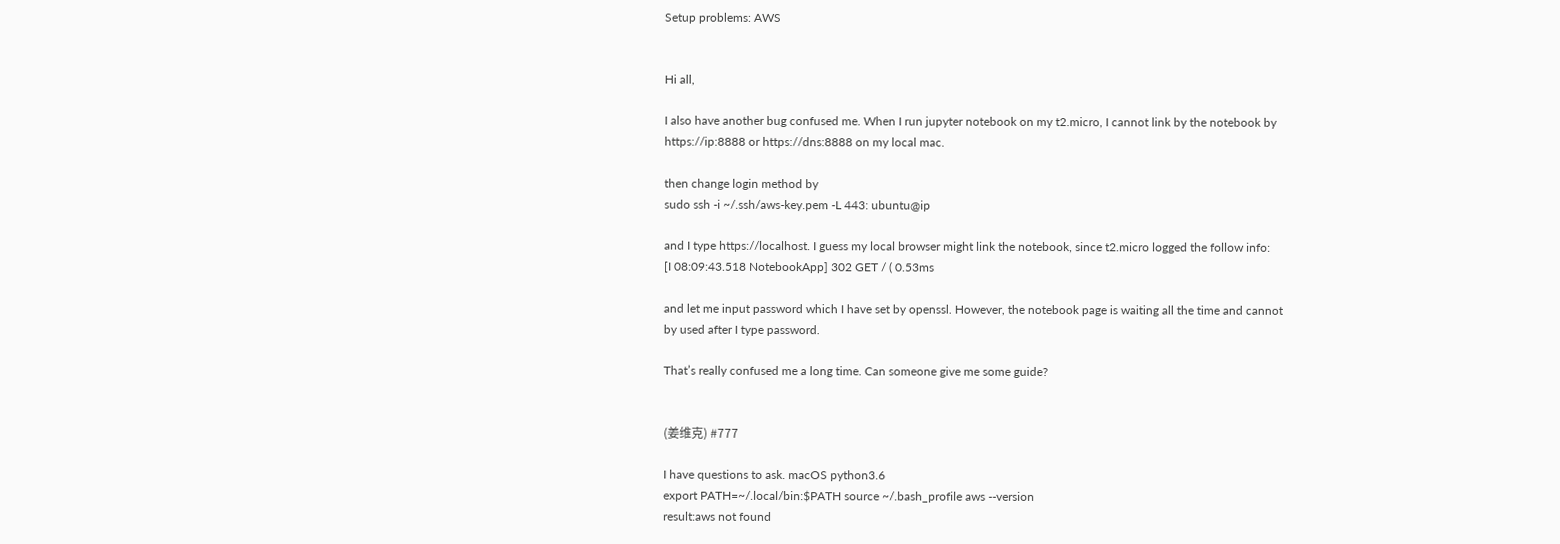Setup problems: AWS


Hi all,

I also have another bug confused me. When I run jupyter notebook on my t2.micro, I cannot link by the notebook by https://ip:8888 or https://dns:8888 on my local mac.

then change login method by
sudo ssh -i ~/.ssh/aws-key.pem -L 443: ubuntu@ip

and I type https://localhost. I guess my local browser might link the notebook, since t2.micro logged the follow info:
[I 08:09:43.518 NotebookApp] 302 GET / ( 0.53ms

and let me input password which I have set by openssl. However, the notebook page is waiting all the time and cannot by used after I type password.

That’s really confused me a long time. Can someone give me some guide?


(姜维克) #777

I have questions to ask. macOS python3.6
export PATH=~/.local/bin:$PATH source ~/.bash_profile aws --version
result:aws not found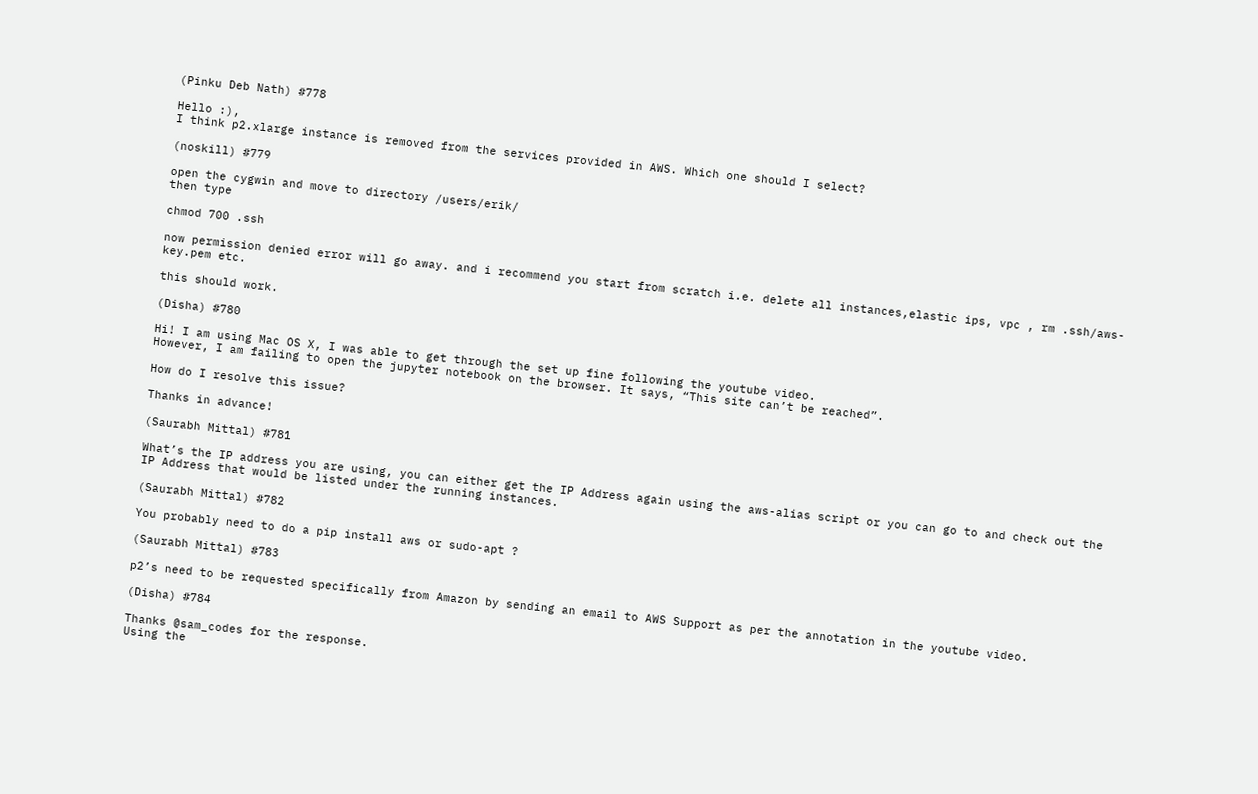(Pinku Deb Nath) #778

Hello :),
I think p2.xlarge instance is removed from the services provided in AWS. Which one should I select?

(noskill) #779

open the cygwin and move to directory /users/erik/
then type

chmod 700 .ssh

now permission denied error will go away. and i recommend you start from scratch i.e. delete all instances,elastic ips, vpc , rm .ssh/aws-key.pem etc.

this should work.

(Disha) #780

Hi! I am using Mac OS X, I was able to get through the set up fine following the youtube video.
However, I am failing to open the jupyter notebook on the browser. It says, “This site can’t be reached”.

How do I resolve this issue?

Thanks in advance!

(Saurabh Mittal) #781

What’s the IP address you are using, you can either get the IP Address again using the aws-alias script or you can go to and check out the IP Address that would be listed under the running instances.

(Saurabh Mittal) #782

You probably need to do a pip install aws or sudo-apt ?

(Saurabh Mittal) #783

p2’s need to be requested specifically from Amazon by sending an email to AWS Support as per the annotation in the youtube video.

(Disha) #784

Thanks @sam_codes for the response.
Using the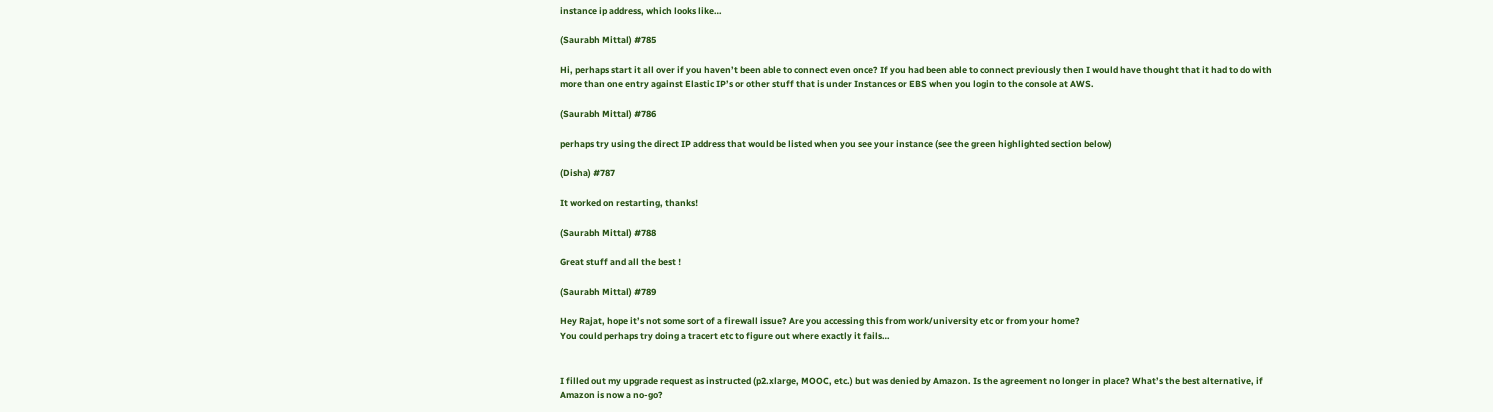instance ip address, which looks like…

(Saurabh Mittal) #785

Hi, perhaps start it all over if you haven’t been able to connect even once? If you had been able to connect previously then I would have thought that it had to do with more than one entry against Elastic IP’s or other stuff that is under Instances or EBS when you login to the console at AWS.

(Saurabh Mittal) #786

perhaps try using the direct IP address that would be listed when you see your instance (see the green highlighted section below)

(Disha) #787

It worked on restarting, thanks!

(Saurabh Mittal) #788

Great stuff and all the best !

(Saurabh Mittal) #789

Hey Rajat, hope it’s not some sort of a firewall issue? Are you accessing this from work/university etc or from your home?
You could perhaps try doing a tracert etc to figure out where exactly it fails…


I filled out my upgrade request as instructed (p2.xlarge, MOOC, etc.) but was denied by Amazon. Is the agreement no longer in place? What’s the best alternative, if Amazon is now a no-go?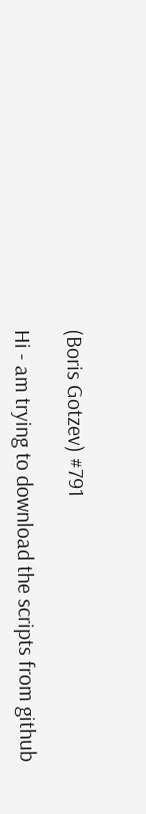(Boris Gotzev) #791

Hi - am trying to download the scripts from github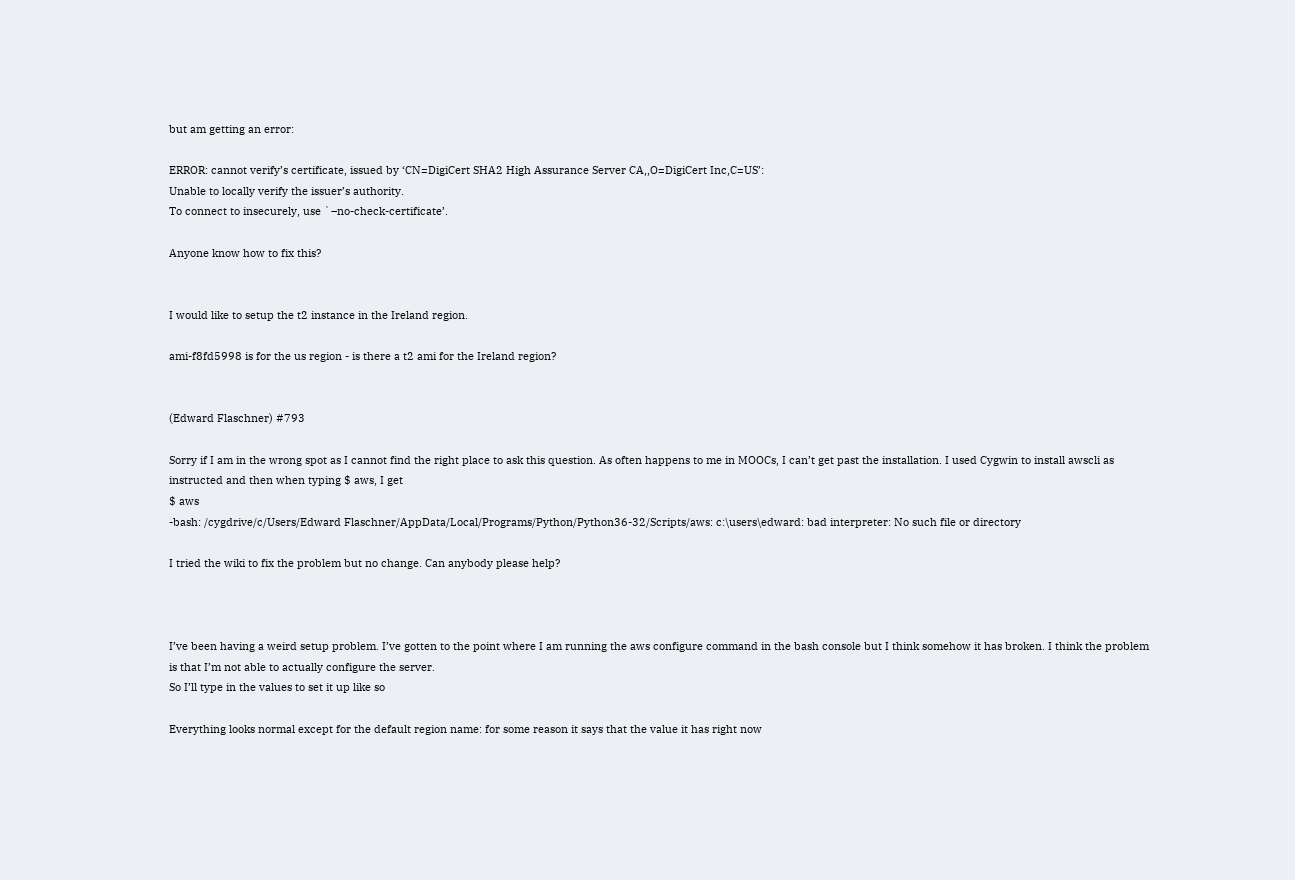but am getting an error:

ERROR: cannot verify’s certificate, issued by ‘CN=DigiCert SHA2 High Assurance Server CA,,O=DigiCert Inc,C=US’:
Unable to locally verify the issuer’s authority.
To connect to insecurely, use `–no-check-certificate’.

Anyone know how to fix this?


I would like to setup the t2 instance in the Ireland region.

ami-f8fd5998 is for the us region - is there a t2 ami for the Ireland region?


(Edward Flaschner) #793

Sorry if I am in the wrong spot as I cannot find the right place to ask this question. As often happens to me in MOOCs, I can’t get past the installation. I used Cygwin to install awscli as instructed and then when typing $ aws, I get
$ aws
-bash: /cygdrive/c/Users/Edward Flaschner/AppData/Local/Programs/Python/Python36-32/Scripts/aws: c:\users\edward: bad interpreter: No such file or directory

I tried the wiki to fix the problem but no change. Can anybody please help?



I’ve been having a weird setup problem. I’ve gotten to the point where I am running the aws configure command in the bash console but I think somehow it has broken. I think the problem is that I’m not able to actually configure the server.
So I’ll type in the values to set it up like so

Everything looks normal except for the default region name: for some reason it says that the value it has right now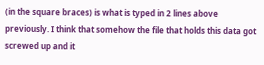(in the square braces) is what is typed in 2 lines above previously. I think that somehow the file that holds this data got screwed up and it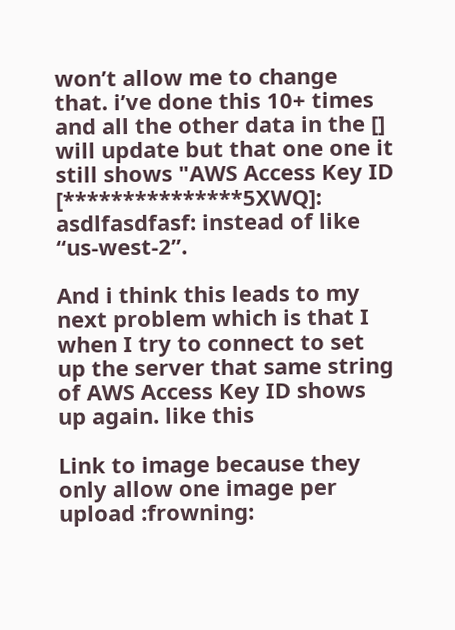won’t allow me to change that. i’ve done this 10+ times and all the other data in the [] will update but that one one it still shows "AWS Access Key ID [***************5XWQ]: asdlfasdfasf: instead of like “us-west-2”.

And i think this leads to my next problem which is that I when I try to connect to set up the server that same string of AWS Access Key ID shows up again. like this

Link to image because they only allow one image per upload :frowning: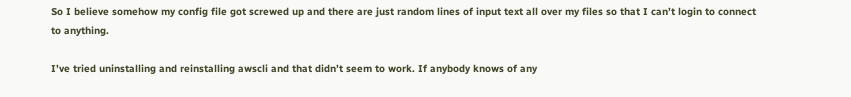So I believe somehow my config file got screwed up and there are just random lines of input text all over my files so that I can’t login to connect to anything.

I’ve tried uninstalling and reinstalling awscli and that didn’t seem to work. If anybody knows of any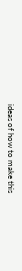ideas of how to make this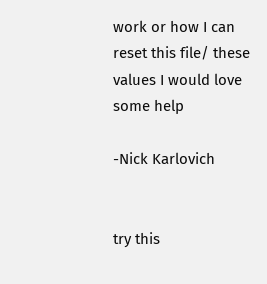work or how I can reset this file/ these values I would love some help

-Nick Karlovich


try this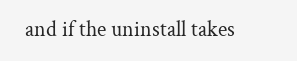and if the uninstall takes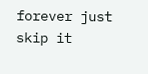forever just skip it